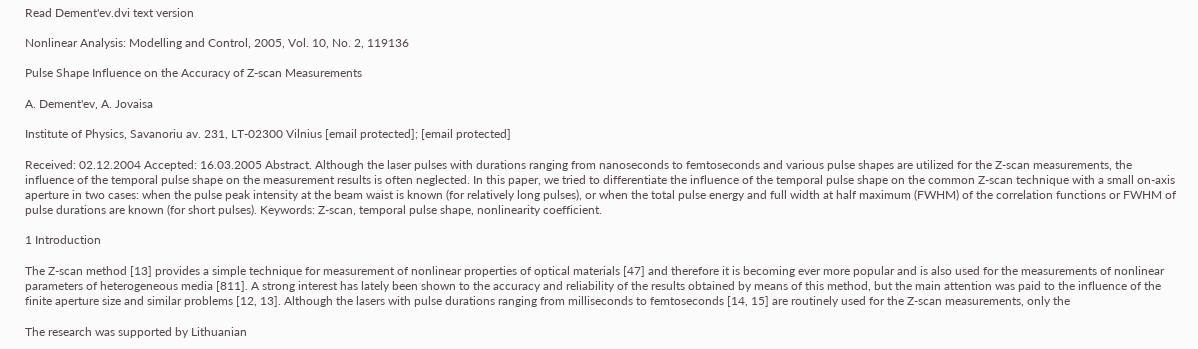Read Dement'ev.dvi text version

Nonlinear Analysis: Modelling and Control, 2005, Vol. 10, No. 2, 119136

Pulse Shape Influence on the Accuracy of Z-scan Measurements

A. Dement'ev, A. Jovaisa

Institute of Physics, Savanoriu av. 231, LT-02300 Vilnius [email protected]; [email protected]

Received: 02.12.2004 Accepted: 16.03.2005 Abstract. Although the laser pulses with durations ranging from nanoseconds to femtoseconds and various pulse shapes are utilized for the Z-scan measurements, the influence of the temporal pulse shape on the measurement results is often neglected. In this paper, we tried to differentiate the influence of the temporal pulse shape on the common Z-scan technique with a small on-axis aperture in two cases: when the pulse peak intensity at the beam waist is known (for relatively long pulses), or when the total pulse energy and full width at half maximum (FWHM) of the correlation functions or FWHM of pulse durations are known (for short pulses). Keywords: Z-scan, temporal pulse shape, nonlinearity coefficient.

1 Introduction

The Z-scan method [13] provides a simple technique for measurement of nonlinear properties of optical materials [47] and therefore it is becoming ever more popular and is also used for the measurements of nonlinear parameters of heterogeneous media [811]. A strong interest has lately been shown to the accuracy and reliability of the results obtained by means of this method, but the main attention was paid to the influence of the finite aperture size and similar problems [12, 13]. Although the lasers with pulse durations ranging from milliseconds to femtoseconds [14, 15] are routinely used for the Z-scan measurements, only the

The research was supported by Lithuanian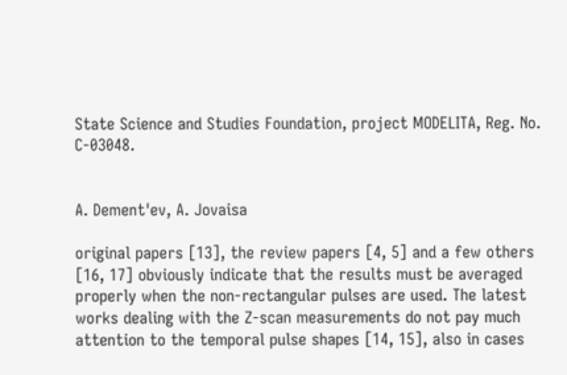State Science and Studies Foundation, project MODELITA, Reg. No. C-03048.


A. Dement'ev, A. Jovaisa

original papers [13], the review papers [4, 5] and a few others [16, 17] obviously indicate that the results must be averaged properly when the non-rectangular pulses are used. The latest works dealing with the Z-scan measurements do not pay much attention to the temporal pulse shapes [14, 15], also in cases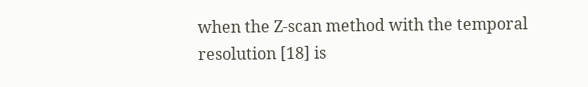when the Z-scan method with the temporal resolution [18] is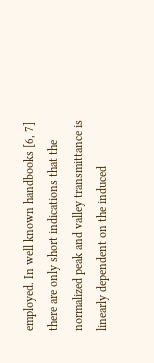employed. In well known handbooks [6, 7] there are only short indications that the normalized peak and valley transmittance is linearly dependent on the induced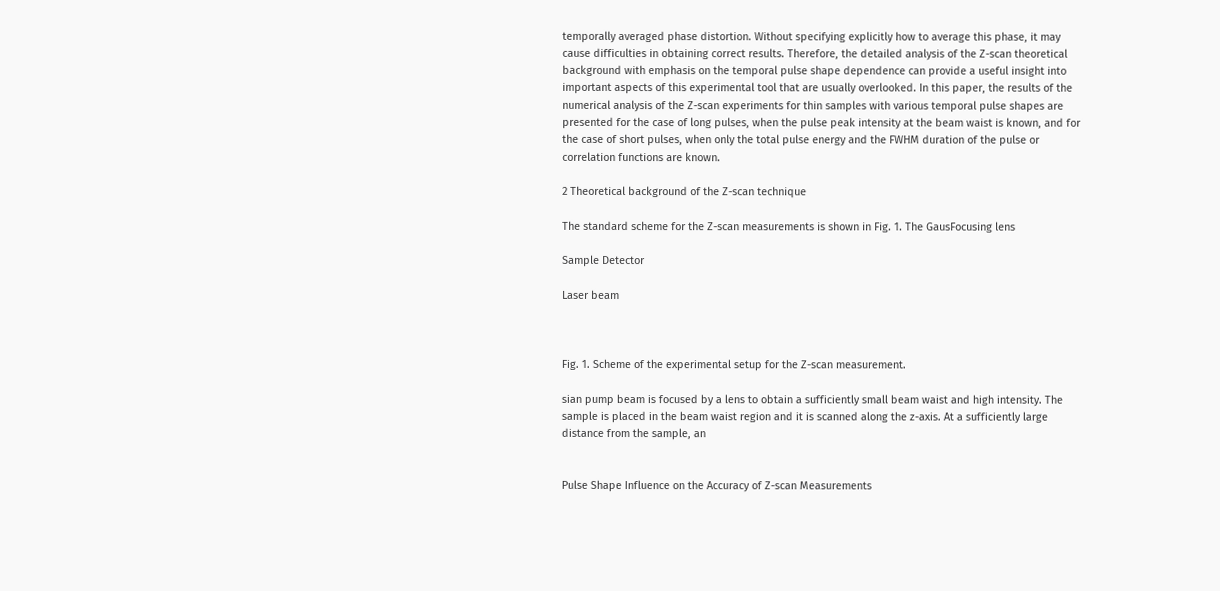temporally averaged phase distortion. Without specifying explicitly how to average this phase, it may cause difficulties in obtaining correct results. Therefore, the detailed analysis of the Z-scan theoretical background with emphasis on the temporal pulse shape dependence can provide a useful insight into important aspects of this experimental tool that are usually overlooked. In this paper, the results of the numerical analysis of the Z-scan experiments for thin samples with various temporal pulse shapes are presented for the case of long pulses, when the pulse peak intensity at the beam waist is known, and for the case of short pulses, when only the total pulse energy and the FWHM duration of the pulse or correlation functions are known.

2 Theoretical background of the Z-scan technique

The standard scheme for the Z-scan measurements is shown in Fig. 1. The GausFocusing lens

Sample Detector

Laser beam



Fig. 1. Scheme of the experimental setup for the Z-scan measurement.

sian pump beam is focused by a lens to obtain a sufficiently small beam waist and high intensity. The sample is placed in the beam waist region and it is scanned along the z-axis. At a sufficiently large distance from the sample, an


Pulse Shape Influence on the Accuracy of Z-scan Measurements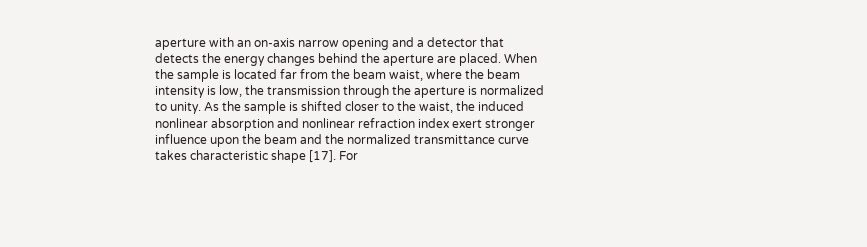aperture with an on-axis narrow opening and a detector that detects the energy changes behind the aperture are placed. When the sample is located far from the beam waist, where the beam intensity is low, the transmission through the aperture is normalized to unity. As the sample is shifted closer to the waist, the induced nonlinear absorption and nonlinear refraction index exert stronger influence upon the beam and the normalized transmittance curve takes characteristic shape [17]. For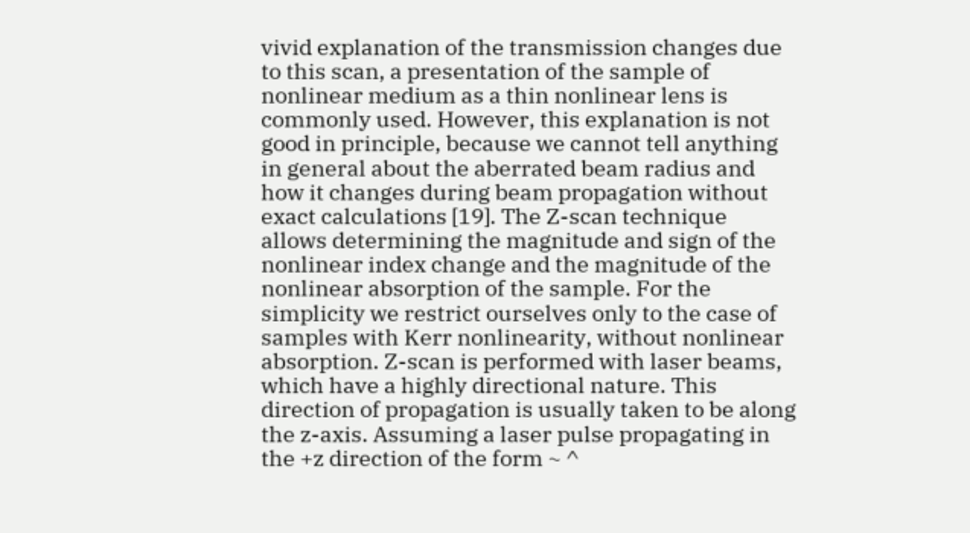vivid explanation of the transmission changes due to this scan, a presentation of the sample of nonlinear medium as a thin nonlinear lens is commonly used. However, this explanation is not good in principle, because we cannot tell anything in general about the aberrated beam radius and how it changes during beam propagation without exact calculations [19]. The Z-scan technique allows determining the magnitude and sign of the nonlinear index change and the magnitude of the nonlinear absorption of the sample. For the simplicity we restrict ourselves only to the case of samples with Kerr nonlinearity, without nonlinear absorption. Z-scan is performed with laser beams, which have a highly directional nature. This direction of propagation is usually taken to be along the z-axis. Assuming a laser pulse propagating in the +z direction of the form ~ ^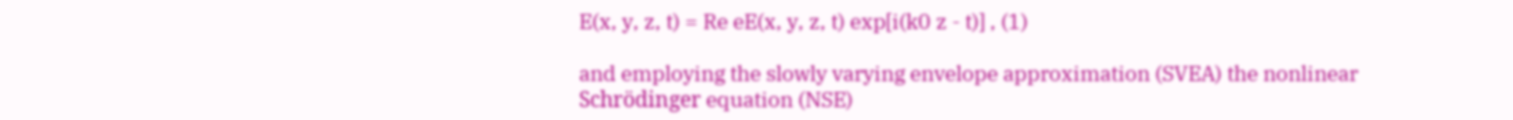E(x, y, z, t) = Re eE(x, y, z, t) exp[i(k0 z - t)] , (1)

and employing the slowly varying envelope approximation (SVEA) the nonlinear Schrödinger equation (NSE)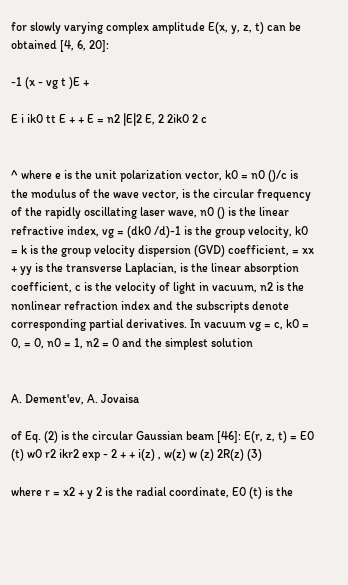for slowly varying complex amplitude E(x, y, z, t) can be obtained [4, 6, 20]:

-1 (x - vg t )E +

E i ik0 tt E + + E = n2 |E|2 E, 2 2ik0 2 c


^ where e is the unit polarization vector, k0 = n0 ()/c is the modulus of the wave vector, is the circular frequency of the rapidly oscillating laser wave, n0 () is the linear refractive index, vg = (dk0 /d)-1 is the group velocity, k0 = k is the group velocity dispersion (GVD) coefficient, = xx + yy is the transverse Laplacian, is the linear absorption coefficient, c is the velocity of light in vacuum, n2 is the nonlinear refraction index and the subscripts denote corresponding partial derivatives. In vacuum vg = c, k0 = 0, = 0, n0 = 1, n2 = 0 and the simplest solution


A. Dement'ev, A. Jovaisa

of Eq. (2) is the circular Gaussian beam [46]: E(r, z, t) = E0 (t) w0 r2 ikr2 exp - 2 + + i(z) , w(z) w (z) 2R(z) (3)

where r = x2 + y 2 is the radial coordinate, E0 (t) is the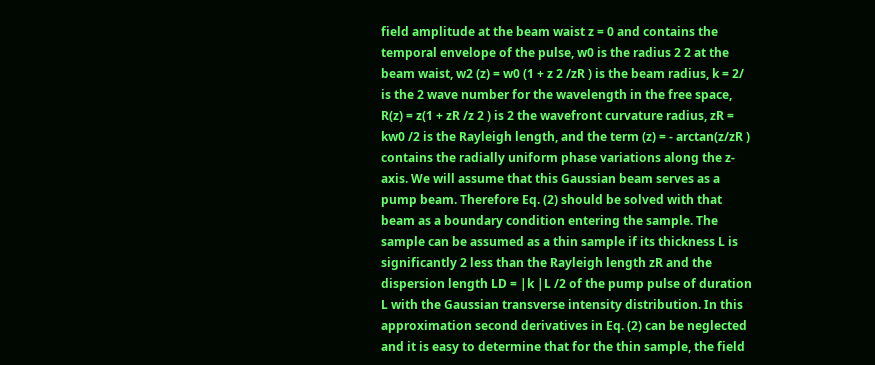field amplitude at the beam waist z = 0 and contains the temporal envelope of the pulse, w0 is the radius 2 2 at the beam waist, w2 (z) = w0 (1 + z 2 /zR ) is the beam radius, k = 2/ is the 2 wave number for the wavelength in the free space, R(z) = z(1 + zR /z 2 ) is 2 the wavefront curvature radius, zR = kw0 /2 is the Rayleigh length, and the term (z) = - arctan(z/zR ) contains the radially uniform phase variations along the z-axis. We will assume that this Gaussian beam serves as a pump beam. Therefore Eq. (2) should be solved with that beam as a boundary condition entering the sample. The sample can be assumed as a thin sample if its thickness L is significantly 2 less than the Rayleigh length zR and the dispersion length LD = |k |L /2 of the pump pulse of duration L with the Gaussian transverse intensity distribution. In this approximation second derivatives in Eq. (2) can be neglected and it is easy to determine that for the thin sample, the field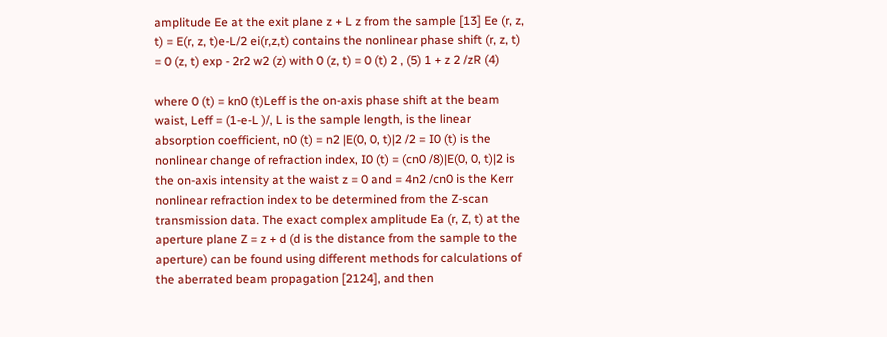amplitude Ee at the exit plane z + L z from the sample [13] Ee (r, z, t) = E(r, z, t)e-L/2 ei(r,z,t) contains the nonlinear phase shift (r, z, t) = 0 (z, t) exp - 2r2 w2 (z) with 0 (z, t) = 0 (t) 2 , (5) 1 + z 2 /zR (4)

where 0 (t) = kn0 (t)Leff is the on-axis phase shift at the beam waist, Leff = (1-e-L )/, L is the sample length, is the linear absorption coefficient, n0 (t) = n2 |E(0, 0, t)|2 /2 = I0 (t) is the nonlinear change of refraction index, I0 (t) = (cn0 /8)|E(0, 0, t)|2 is the on-axis intensity at the waist z = 0 and = 4n2 /cn0 is the Kerr nonlinear refraction index to be determined from the Z-scan transmission data. The exact complex amplitude Ea (r, Z, t) at the aperture plane Z = z + d (d is the distance from the sample to the aperture) can be found using different methods for calculations of the aberrated beam propagation [2124], and then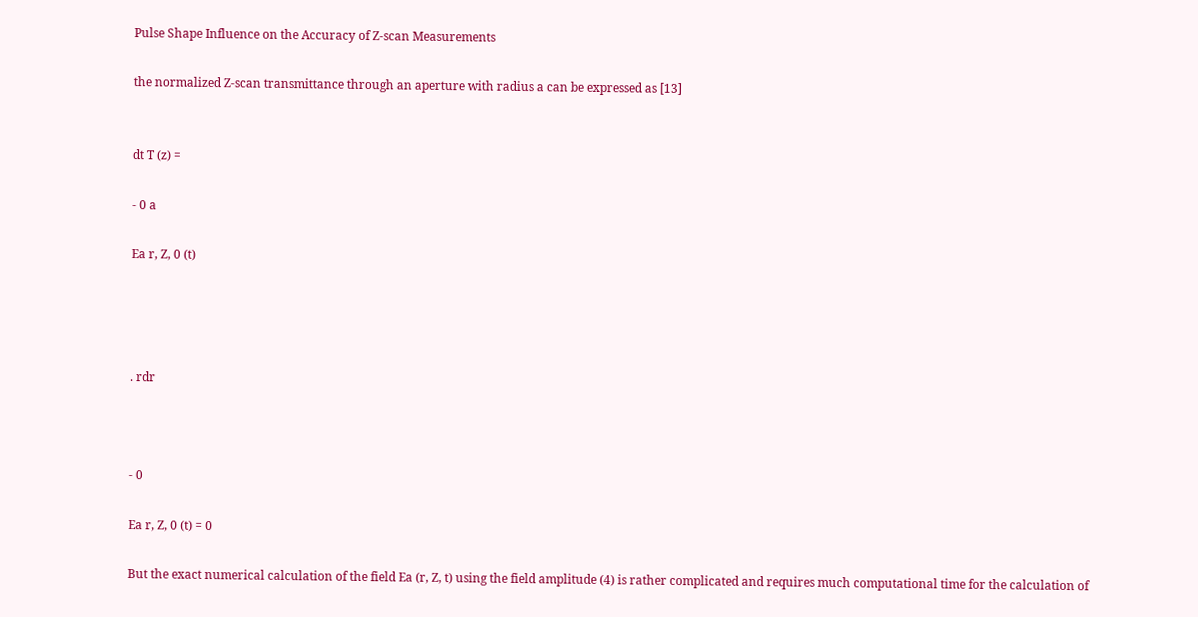Pulse Shape Influence on the Accuracy of Z-scan Measurements

the normalized Z-scan transmittance through an aperture with radius a can be expressed as [13]


dt T (z) =

- 0 a

Ea r, Z, 0 (t)




. rdr



- 0

Ea r, Z, 0 (t) = 0

But the exact numerical calculation of the field Ea (r, Z, t) using the field amplitude (4) is rather complicated and requires much computational time for the calculation of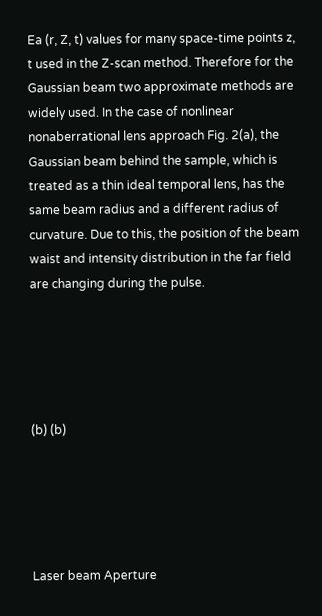Ea (r, Z, t) values for many space-time points z, t used in the Z-scan method. Therefore for the Gaussian beam two approximate methods are widely used. In the case of nonlinear nonaberrational lens approach Fig. 2(a), the Gaussian beam behind the sample, which is treated as a thin ideal temporal lens, has the same beam radius and a different radius of curvature. Due to this, the position of the beam waist and intensity distribution in the far field are changing during the pulse.





(b) (b)





Laser beam Aperture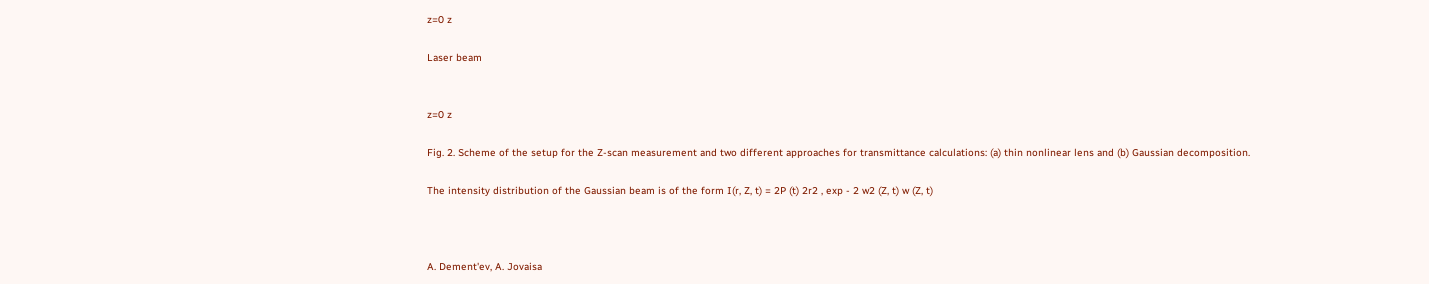z=0 z

Laser beam


z=0 z

Fig. 2. Scheme of the setup for the Z-scan measurement and two different approaches for transmittance calculations: (a) thin nonlinear lens and (b) Gaussian decomposition.

The intensity distribution of the Gaussian beam is of the form I(r, Z, t) = 2P (t) 2r2 , exp - 2 w2 (Z, t) w (Z, t)



A. Dement'ev, A. Jovaisa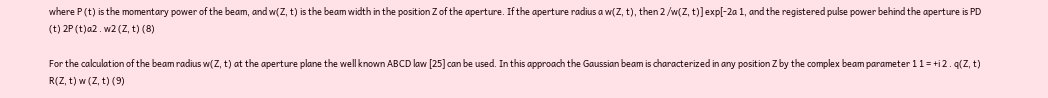where P (t) is the momentary power of the beam, and w(Z, t) is the beam width in the position Z of the aperture. If the aperture radius a w(Z, t), then 2 /w(Z, t)] exp[-2a 1, and the registered pulse power behind the aperture is PD (t) 2P (t)a2 . w2 (Z, t) (8)

For the calculation of the beam radius w(Z, t) at the aperture plane the well known ABCD law [25] can be used. In this approach the Gaussian beam is characterized in any position Z by the complex beam parameter 1 1 = +i 2 . q(Z, t) R(Z, t) w (Z, t) (9)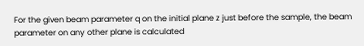For the given beam parameter q on the initial plane z just before the sample, the beam parameter on any other plane is calculated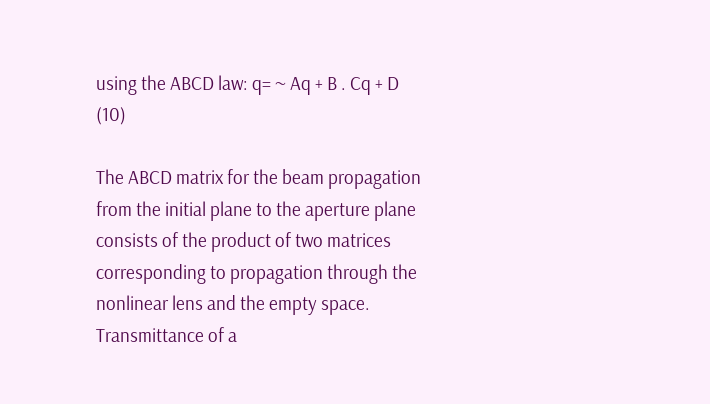using the ABCD law: q= ~ Aq + B . Cq + D (10)

The ABCD matrix for the beam propagation from the initial plane to the aperture plane consists of the product of two matrices corresponding to propagation through the nonlinear lens and the empty space. Transmittance of a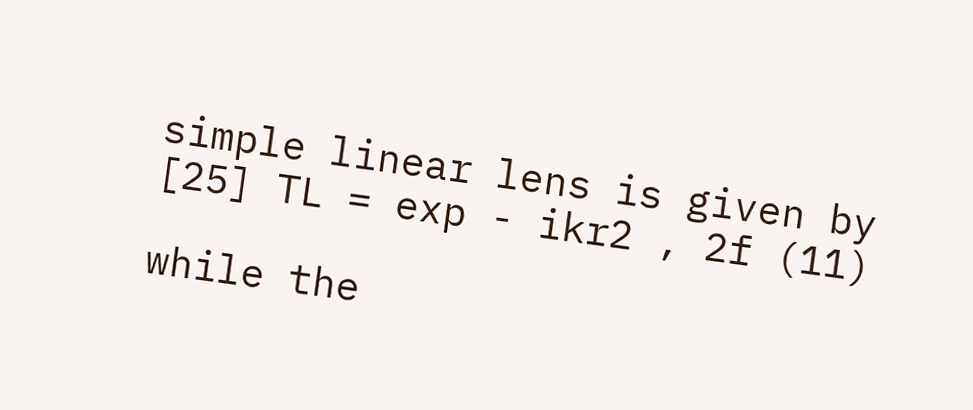simple linear lens is given by [25] TL = exp - ikr2 , 2f (11)

while the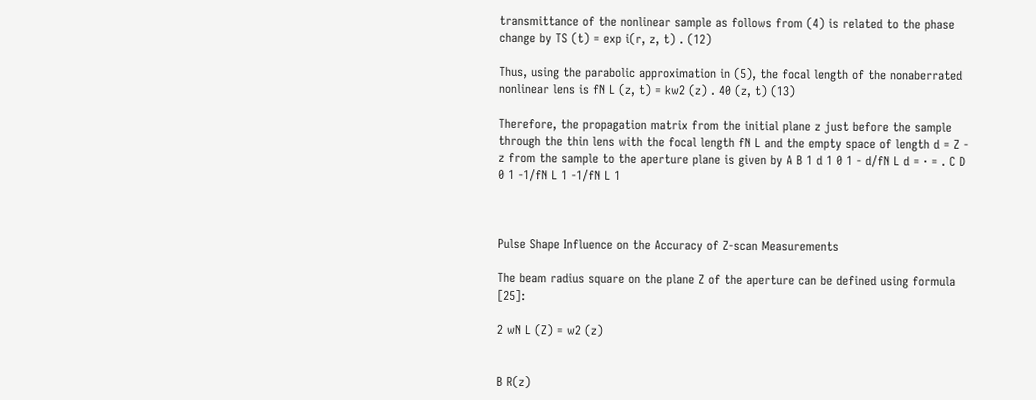transmittance of the nonlinear sample as follows from (4) is related to the phase change by TS (t) = exp i(r, z, t) . (12)

Thus, using the parabolic approximation in (5), the focal length of the nonaberrated nonlinear lens is fN L (z, t) = kw2 (z) . 40 (z, t) (13)

Therefore, the propagation matrix from the initial plane z just before the sample through the thin lens with the focal length fN L and the empty space of length d = Z - z from the sample to the aperture plane is given by A B 1 d 1 0 1 - d/fN L d = · = . C D 0 1 -1/fN L 1 -1/fN L 1



Pulse Shape Influence on the Accuracy of Z-scan Measurements

The beam radius square on the plane Z of the aperture can be defined using formula [25]:

2 wN L (Z) = w2 (z)


B R(z)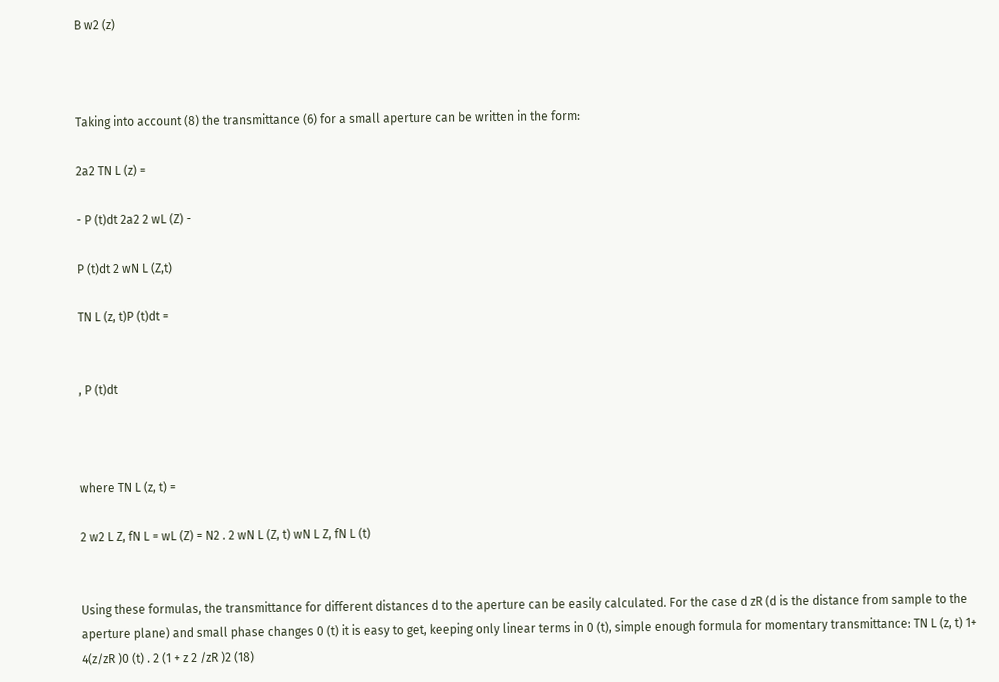B w2 (z)



Taking into account (8) the transmittance (6) for a small aperture can be written in the form:

2a2 TN L (z) =

- P (t)dt 2a2 2 wL (Z) -

P (t)dt 2 wN L (Z,t)

TN L (z, t)P (t)dt =


, P (t)dt



where TN L (z, t) =

2 w2 L Z, fN L = wL (Z) = N2 . 2 wN L (Z, t) wN L Z, fN L (t)


Using these formulas, the transmittance for different distances d to the aperture can be easily calculated. For the case d zR (d is the distance from sample to the aperture plane) and small phase changes 0 (t) it is easy to get, keeping only linear terms in 0 (t), simple enough formula for momentary transmittance: TN L (z, t) 1+ 4(z/zR )0 (t) . 2 (1 + z 2 /zR )2 (18)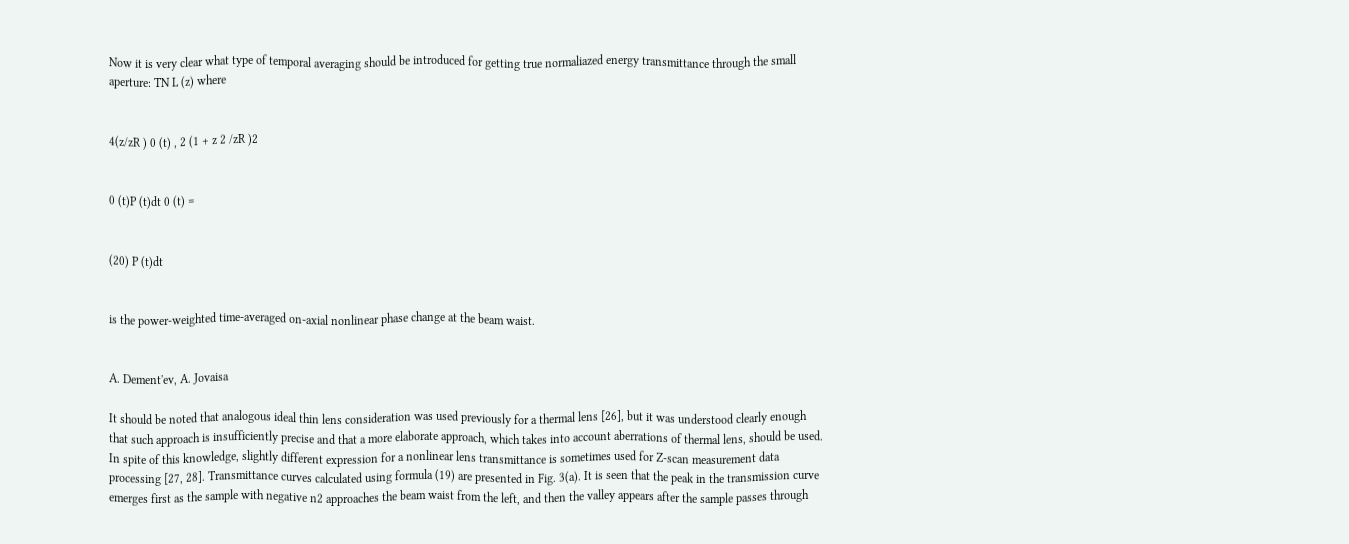Now it is very clear what type of temporal averaging should be introduced for getting true normaliazed energy transmittance through the small aperture: TN L (z) where


4(z/zR ) 0 (t) , 2 (1 + z 2 /zR )2


0 (t)P (t)dt 0 (t) =


(20) P (t)dt


is the power-weighted time-averaged on-axial nonlinear phase change at the beam waist.


A. Dement'ev, A. Jovaisa

It should be noted that analogous ideal thin lens consideration was used previously for a thermal lens [26], but it was understood clearly enough that such approach is insufficiently precise and that a more elaborate approach, which takes into account aberrations of thermal lens, should be used. In spite of this knowledge, slightly different expression for a nonlinear lens transmittance is sometimes used for Z-scan measurement data processing [27, 28]. Transmittance curves calculated using formula (19) are presented in Fig. 3(a). It is seen that the peak in the transmission curve emerges first as the sample with negative n2 approaches the beam waist from the left, and then the valley appears after the sample passes through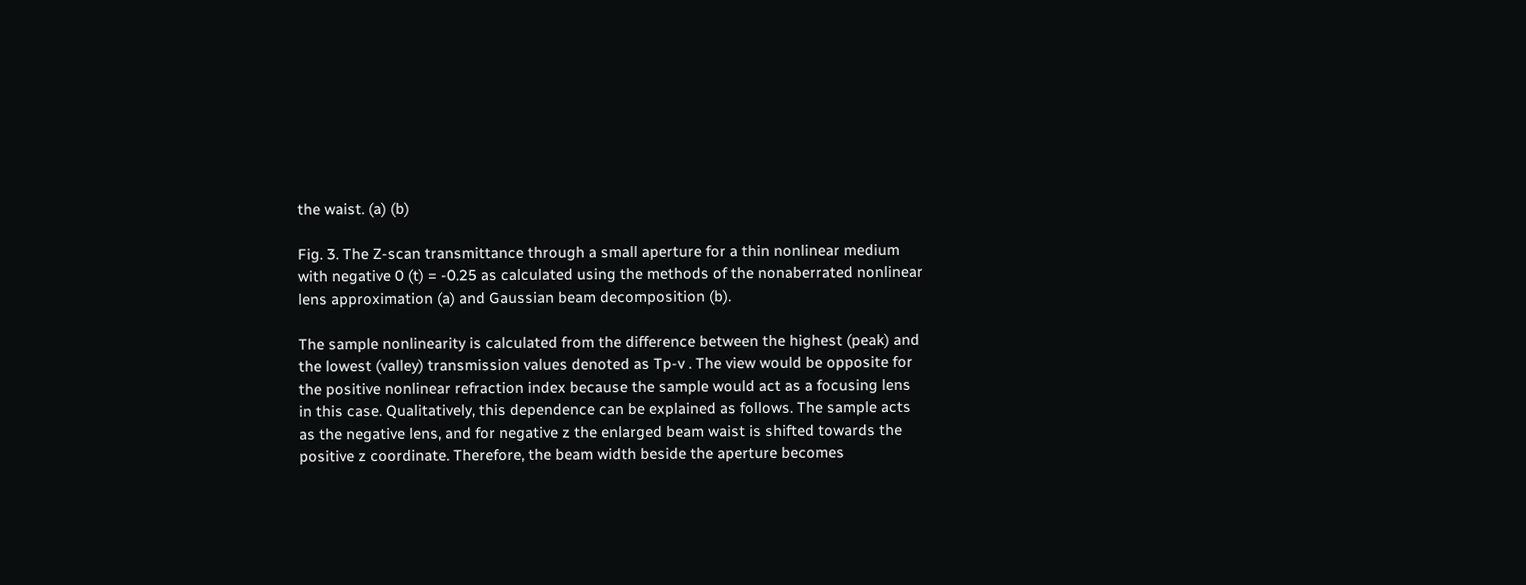the waist. (a) (b)

Fig. 3. The Z-scan transmittance through a small aperture for a thin nonlinear medium with negative 0 (t) = -0.25 as calculated using the methods of the nonaberrated nonlinear lens approximation (a) and Gaussian beam decomposition (b).

The sample nonlinearity is calculated from the difference between the highest (peak) and the lowest (valley) transmission values denoted as Tp-v . The view would be opposite for the positive nonlinear refraction index because the sample would act as a focusing lens in this case. Qualitatively, this dependence can be explained as follows. The sample acts as the negative lens, and for negative z the enlarged beam waist is shifted towards the positive z coordinate. Therefore, the beam width beside the aperture becomes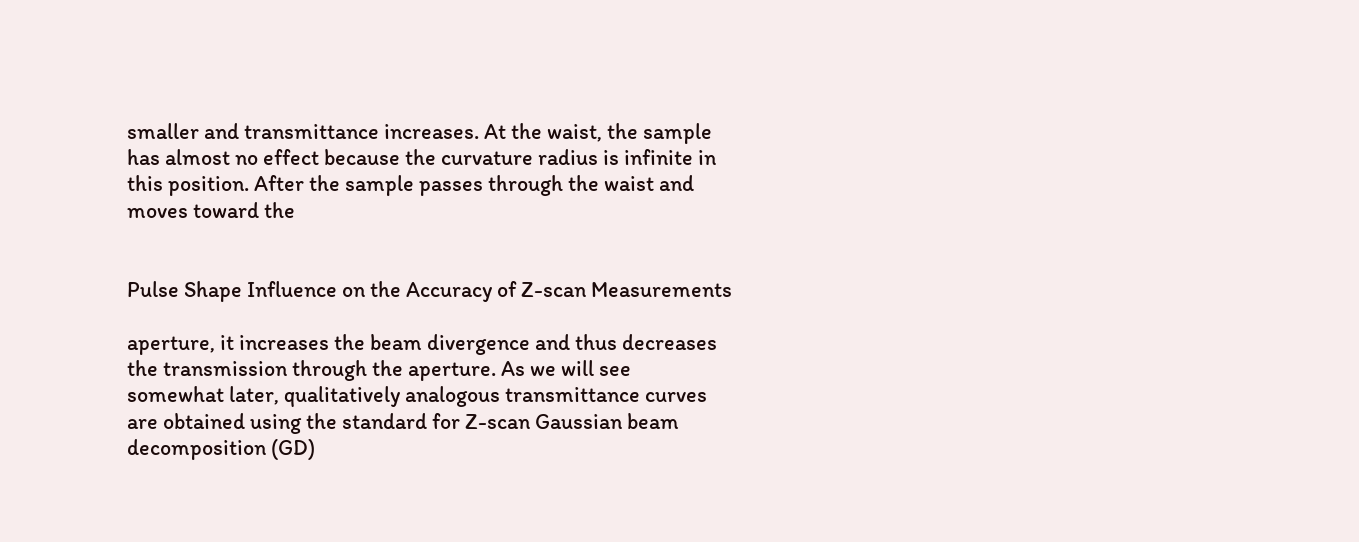smaller and transmittance increases. At the waist, the sample has almost no effect because the curvature radius is infinite in this position. After the sample passes through the waist and moves toward the


Pulse Shape Influence on the Accuracy of Z-scan Measurements

aperture, it increases the beam divergence and thus decreases the transmission through the aperture. As we will see somewhat later, qualitatively analogous transmittance curves are obtained using the standard for Z-scan Gaussian beam decomposition (GD)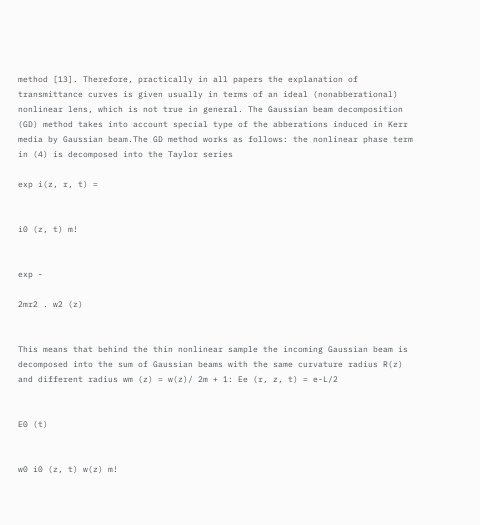method [13]. Therefore, practically in all papers the explanation of transmittance curves is given usually in terms of an ideal (nonabberational) nonlinear lens, which is not true in general. The Gaussian beam decomposition (GD) method takes into account special type of the abberations induced in Kerr media by Gaussian beam.The GD method works as follows: the nonlinear phase term in (4) is decomposed into the Taylor series

exp i(z, r, t) =


i0 (z, t) m!


exp -

2mr2 . w2 (z)


This means that behind the thin nonlinear sample the incoming Gaussian beam is decomposed into the sum of Gaussian beams with the same curvature radius R(z) and different radius wm (z) = w(z)/ 2m + 1: Ee (r, z, t) = e-L/2


E0 (t)


w0 i0 (z, t) w(z) m!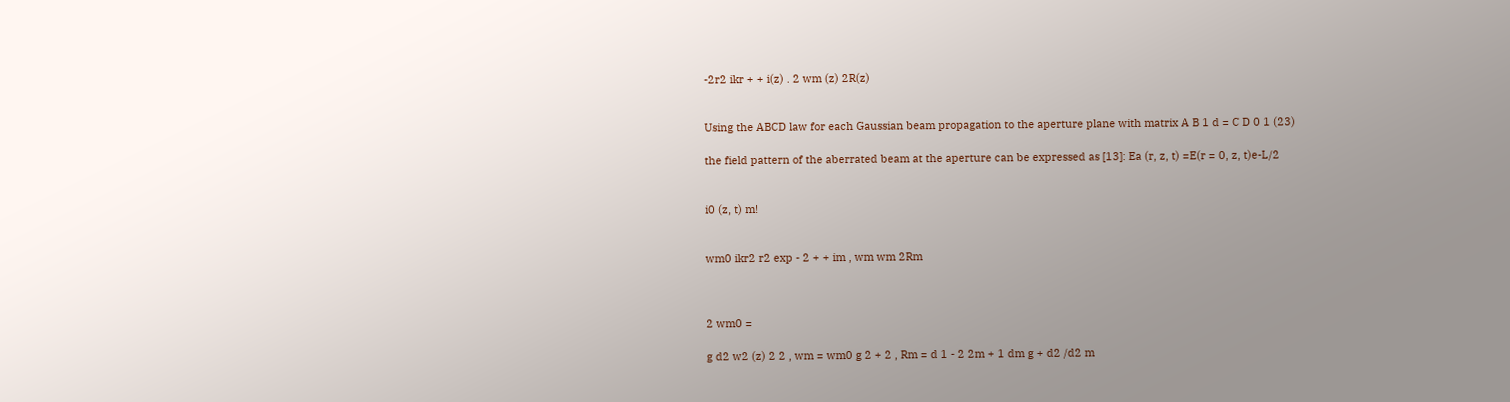-2r2 ikr + + i(z) . 2 wm (z) 2R(z)


Using the ABCD law for each Gaussian beam propagation to the aperture plane with matrix A B 1 d = C D 0 1 (23)

the field pattern of the aberrated beam at the aperture can be expressed as [13]: Ea (r, z, t) =E(r = 0, z, t)e-L/2


i0 (z, t) m!


wm0 ikr2 r2 exp - 2 + + im , wm wm 2Rm



2 wm0 =

g d2 w2 (z) 2 2 , wm = wm0 g 2 + 2 , Rm = d 1 - 2 2m + 1 dm g + d2 /d2 m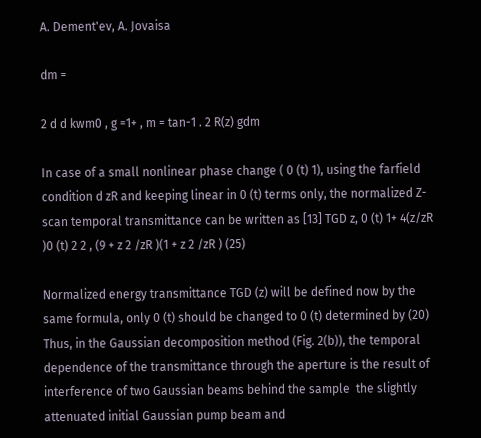A. Dement'ev, A. Jovaisa

dm =

2 d d kwm0 , g =1+ , m = tan-1 . 2 R(z) gdm

In case of a small nonlinear phase change ( 0 (t) 1), using the farfield condition d zR and keeping linear in 0 (t) terms only, the normalized Z-scan temporal transmittance can be written as [13] TGD z, 0 (t) 1+ 4(z/zR )0 (t) 2 2 , (9 + z 2 /zR )(1 + z 2 /zR ) (25)

Normalized energy transmittance TGD (z) will be defined now by the same formula, only 0 (t) should be changed to 0 (t) determined by (20) Thus, in the Gaussian decomposition method (Fig. 2(b)), the temporal dependence of the transmittance through the aperture is the result of interference of two Gaussian beams behind the sample  the slightly attenuated initial Gaussian pump beam and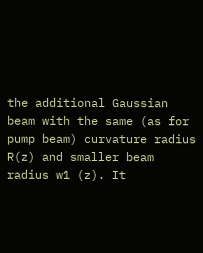the additional Gaussian beam with the same (as for pump beam) curvature radius R(z) and smaller beam radius w1 (z). It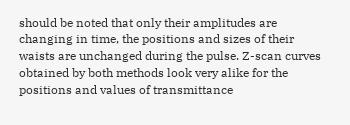should be noted that only their amplitudes are changing in time, the positions and sizes of their waists are unchanged during the pulse. Z-scan curves obtained by both methods look very alike for the positions and values of transmittance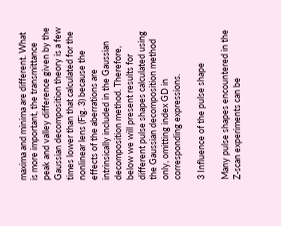maxima and minima are different. What is more important, the transmittance peak and valley difference given by the Gaussian decomposition theory is a few times lower than that calculated for the nonlinear lens (Fig. 3) because the effects of the aberrations are intrinsically included in the Gaussian decomposition method. Therefore, below we will present results for different pulse shapes calculated using the Gaussian decomposition method only, omitting index GD in corresponding expressions.

3 Influence of the pulse shape

Many pulse shapes encountered in the Z-scan experiments can be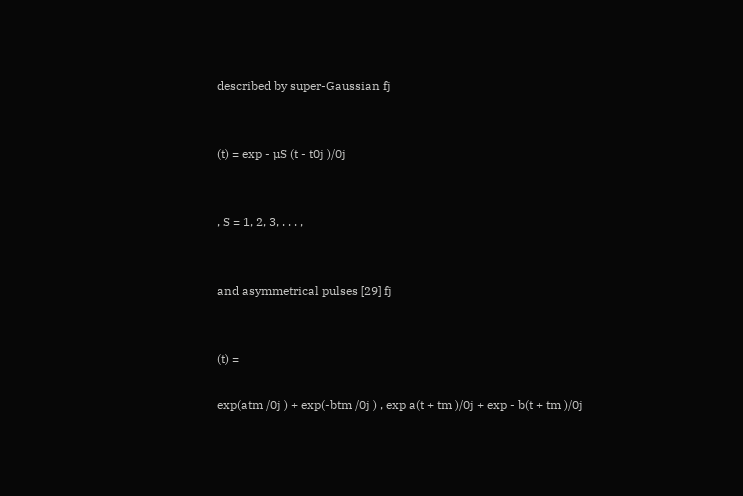described by super-Gaussian fj


(t) = exp - µS (t - t0j )/0j


, S = 1, 2, 3, . . . ,


and asymmetrical pulses [29] fj


(t) =

exp(atm /0j ) + exp(-btm /0j ) , exp a(t + tm )/0j + exp - b(t + tm )/0j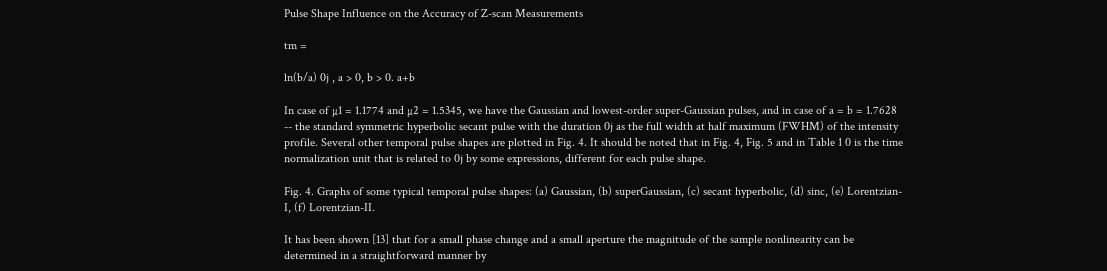Pulse Shape Influence on the Accuracy of Z-scan Measurements

tm =

ln(b/a) 0j , a > 0, b > 0. a+b

In case of µ1 = 1.1774 and µ2 = 1.5345, we have the Gaussian and lowest-order super-Gaussian pulses, and in case of a = b = 1.7628 -- the standard symmetric hyperbolic secant pulse with the duration 0j as the full width at half maximum (FWHM) of the intensity profile. Several other temporal pulse shapes are plotted in Fig. 4. It should be noted that in Fig. 4, Fig. 5 and in Table 1 0 is the time normalization unit that is related to 0j by some expressions, different for each pulse shape.

Fig. 4. Graphs of some typical temporal pulse shapes: (a) Gaussian, (b) superGaussian, (c) secant hyperbolic, (d) sinc, (e) Lorentzian-I, (f) Lorentzian-II.

It has been shown [13] that for a small phase change and a small aperture the magnitude of the sample nonlinearity can be determined in a straightforward manner by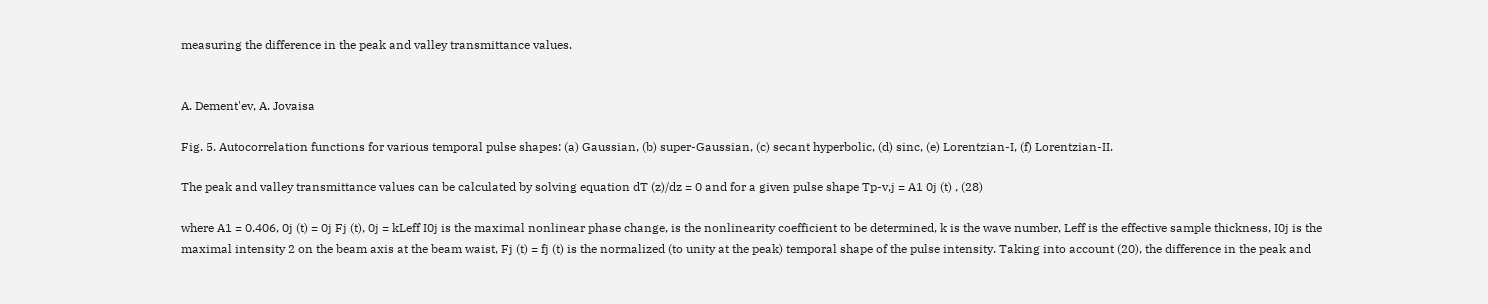measuring the difference in the peak and valley transmittance values.


A. Dement'ev, A. Jovaisa

Fig. 5. Autocorrelation functions for various temporal pulse shapes: (a) Gaussian, (b) super-Gaussian, (c) secant hyperbolic, (d) sinc, (e) Lorentzian-I, (f) Lorentzian-II.

The peak and valley transmittance values can be calculated by solving equation dT (z)/dz = 0 and for a given pulse shape Tp-v,j = A1 0j (t) , (28)

where A1 = 0.406, 0j (t) = 0j Fj (t), 0j = kLeff I0j is the maximal nonlinear phase change, is the nonlinearity coefficient to be determined, k is the wave number, Leff is the effective sample thickness, I0j is the maximal intensity 2 on the beam axis at the beam waist, Fj (t) = fj (t) is the normalized (to unity at the peak) temporal shape of the pulse intensity. Taking into account (20), the difference in the peak and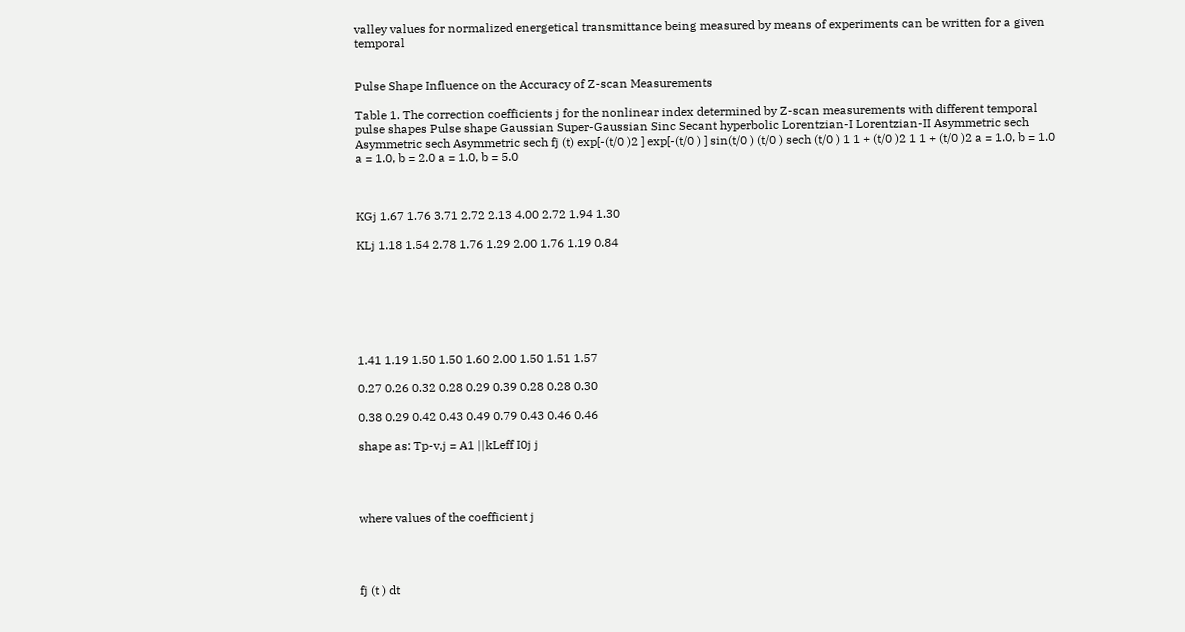valley values for normalized energetical transmittance being measured by means of experiments can be written for a given temporal


Pulse Shape Influence on the Accuracy of Z-scan Measurements

Table 1. The correction coefficients j for the nonlinear index determined by Z-scan measurements with different temporal pulse shapes Pulse shape Gaussian Super-Gaussian Sinc Secant hyperbolic Lorentzian-I Lorentzian-II Asymmetric sech Asymmetric sech Asymmetric sech fj (t) exp[-(t/0 )2 ] exp[-(t/0 ) ] sin(t/0 ) (t/0 ) sech (t/0 ) 1 1 + (t/0 )2 1 1 + (t/0 )2 a = 1.0, b = 1.0 a = 1.0, b = 2.0 a = 1.0, b = 5.0



KGj 1.67 1.76 3.71 2.72 2.13 4.00 2.72 1.94 1.30

KLj 1.18 1.54 2.78 1.76 1.29 2.00 1.76 1.19 0.84







1.41 1.19 1.50 1.50 1.60 2.00 1.50 1.51 1.57

0.27 0.26 0.32 0.28 0.29 0.39 0.28 0.28 0.30

0.38 0.29 0.42 0.43 0.49 0.79 0.43 0.46 0.46

shape as: Tp-v,j = A1 ||kLeff I0j j




where values of the coefficient j




fj (t ) dt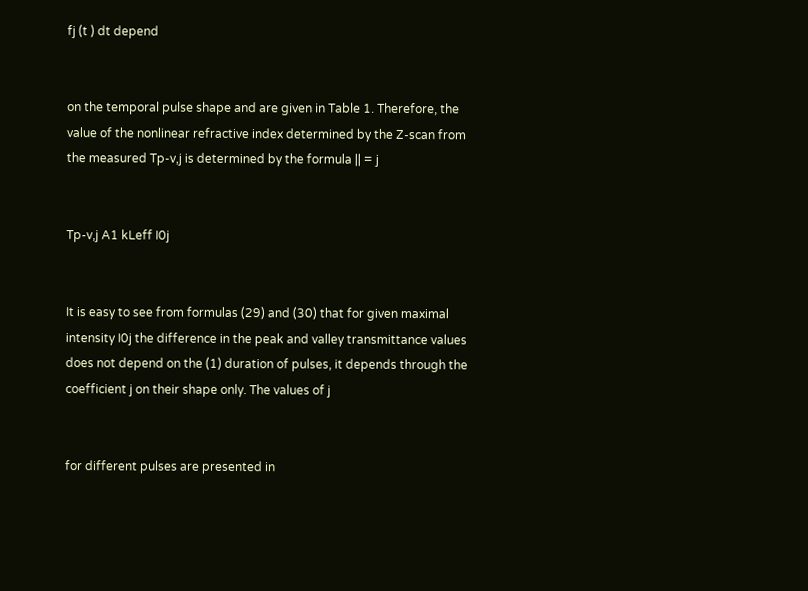fj (t ) dt depend


on the temporal pulse shape and are given in Table 1. Therefore, the value of the nonlinear refractive index determined by the Z-scan from the measured Tp-v,j is determined by the formula || = j


Tp-v,j A1 kLeff I0j


It is easy to see from formulas (29) and (30) that for given maximal intensity I0j the difference in the peak and valley transmittance values does not depend on the (1) duration of pulses, it depends through the coefficient j on their shape only. The values of j


for different pulses are presented in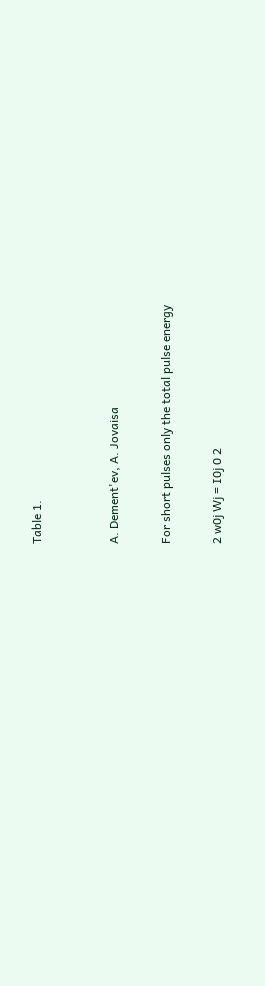Table 1.


A. Dement'ev, A. Jovaisa

For short pulses only the total pulse energy

2 w0j Wj = I0j 0 2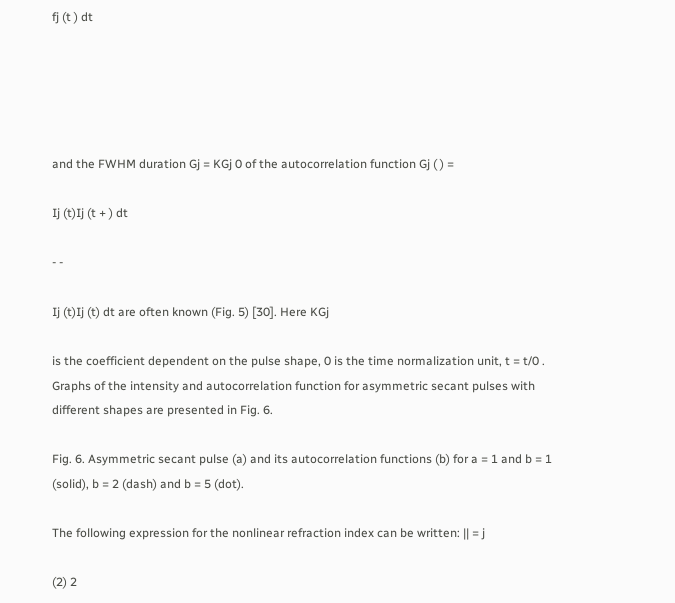fj (t ) dt





and the FWHM duration Gj = KGj 0 of the autocorrelation function Gj ( ) =

Ij (t)Ij (t + ) dt

- -

Ij (t)Ij (t) dt are often known (Fig. 5) [30]. Here KGj

is the coefficient dependent on the pulse shape, 0 is the time normalization unit, t = t/0 . Graphs of the intensity and autocorrelation function for asymmetric secant pulses with different shapes are presented in Fig. 6.

Fig. 6. Asymmetric secant pulse (a) and its autocorrelation functions (b) for a = 1 and b = 1 (solid), b = 2 (dash) and b = 5 (dot).

The following expression for the nonlinear refraction index can be written: || = j

(2) 2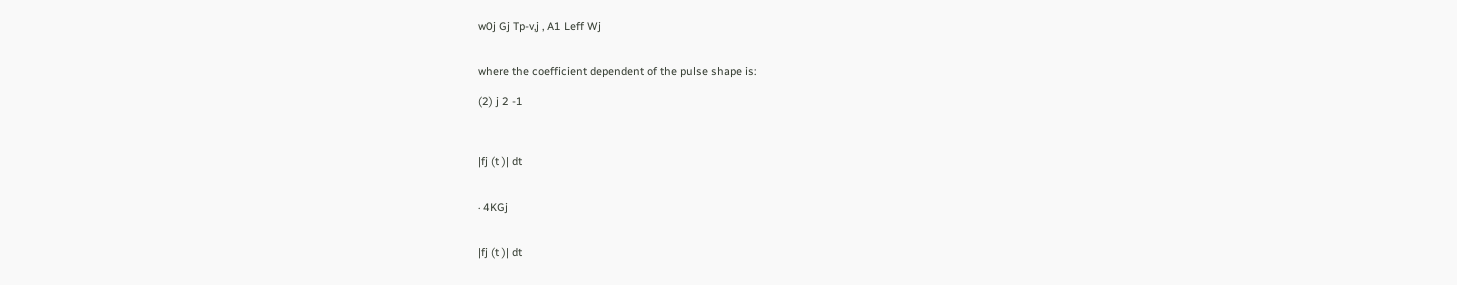w0j Gj Tp-v,j , A1 Leff Wj


where the coefficient dependent of the pulse shape is:

(2) j 2 -1



|fj (t )| dt


· 4KGj


|fj (t )| dt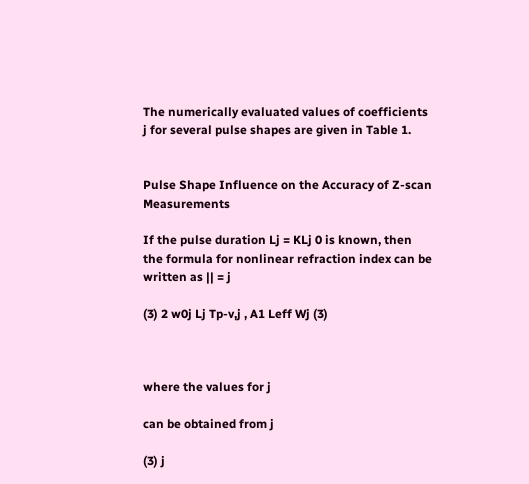The numerically evaluated values of coefficients j for several pulse shapes are given in Table 1.


Pulse Shape Influence on the Accuracy of Z-scan Measurements

If the pulse duration Lj = KLj 0 is known, then the formula for nonlinear refraction index can be written as || = j

(3) 2 w0j Lj Tp-v,j , A1 Leff Wj (3)



where the values for j

can be obtained from j

(3) j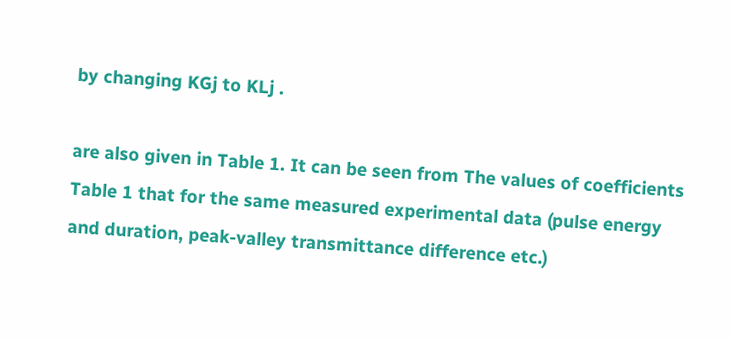by changing KGj to KLj .

are also given in Table 1. It can be seen from The values of coefficients Table 1 that for the same measured experimental data (pulse energy and duration, peak-valley transmittance difference etc.)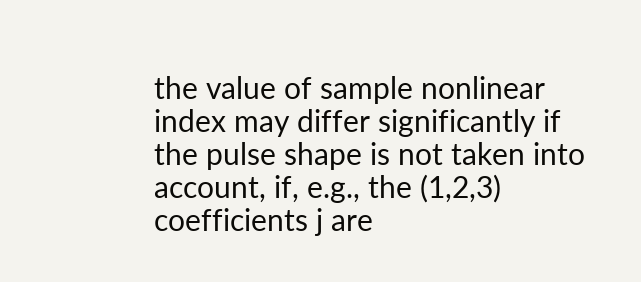the value of sample nonlinear index may differ significantly if the pulse shape is not taken into account, if, e.g., the (1,2,3) coefficients j are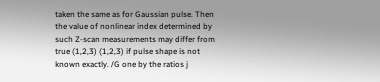taken the same as for Gaussian pulse. Then the value of nonlinear index determined by such Z-scan measurements may differ from true (1,2,3) (1,2,3) if pulse shape is not known exactly. /G one by the ratios j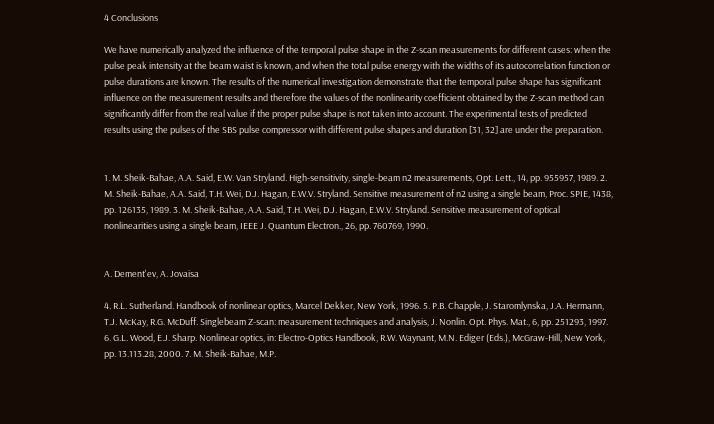4 Conclusions

We have numerically analyzed the influence of the temporal pulse shape in the Z-scan measurements for different cases: when the pulse peak intensity at the beam waist is known, and when the total pulse energy with the widths of its autocorrelation function or pulse durations are known. The results of the numerical investigation demonstrate that the temporal pulse shape has significant influence on the measurement results and therefore the values of the nonlinearity coefficient obtained by the Z-scan method can significantly differ from the real value if the proper pulse shape is not taken into account. The experimental tests of predicted results using the pulses of the SBS pulse compressor with different pulse shapes and duration [31, 32] are under the preparation.


1. M. Sheik-Bahae, A.A. Said, E.W. Van Stryland. High-sensitivity, single-beam n2 measurements, Opt. Lett., 14, pp. 955957, 1989. 2. M. Sheik-Bahae, A.A. Said, T.H. Wei, D.J. Hagan, E.W.V. Stryland. Sensitive measurement of n2 using a single beam, Proc. SPIE, 1438, pp. 126135, 1989. 3. M. Sheik-Bahae, A.A. Said, T.H. Wei, D.J. Hagan, E.W.V. Stryland. Sensitive measurement of optical nonlinearities using a single beam, IEEE J. Quantum Electron., 26, pp. 760769, 1990.


A. Dement'ev, A. Jovaisa

4. R.L. Sutherland. Handbook of nonlinear optics, Marcel Dekker, New York, 1996. 5. P.B. Chapple, J. Staromlynska, J.A. Hermann, T.J. McKay, R.G. McDuff. Singlebeam Z-scan: measurement techniques and analysis, J. Nonlin. Opt. Phys. Mat., 6, pp. 251293, 1997. 6. G.L. Wood, E.J. Sharp. Nonlinear optics, in: Electro-Optics Handbook, R.W. Waynant, M.N. Ediger (Eds.), McGraw-Hill, New York, pp. 13.113.28, 2000. 7. M. Sheik-Bahae, M.P.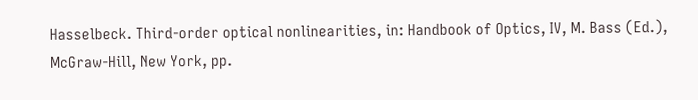Hasselbeck. Third-order optical nonlinearities, in: Handbook of Optics, IV, M. Bass (Ed.), McGraw-Hill, New York, pp.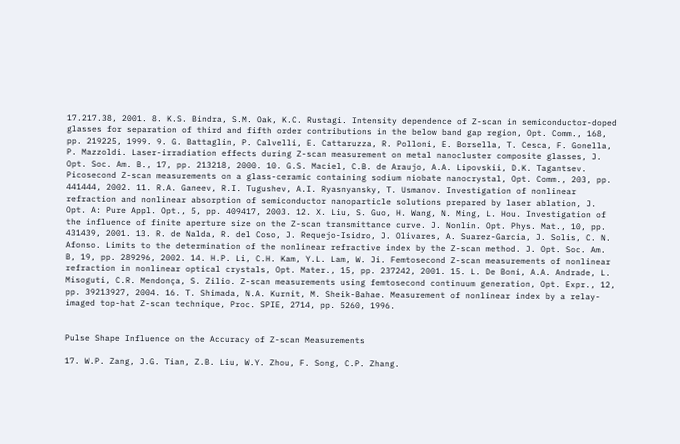17.217.38, 2001. 8. K.S. Bindra, S.M. Oak, K.C. Rustagi. Intensity dependence of Z-scan in semiconductor-doped glasses for separation of third and fifth order contributions in the below band gap region, Opt. Comm., 168, pp. 219225, 1999. 9. G. Battaglin, P. Calvelli, E. Cattaruzza, R. Polloni, E. Borsella, T. Cesca, F. Gonella, P. Mazzoldi. Laser-irradiation effects during Z-scan measurement on metal nanocluster composite glasses, J. Opt. Soc. Am. B., 17, pp. 213218, 2000. 10. G.S. Maciel, C.B. de Araujo, A.A. Lipovskii, D.K. Tagantsev. Picosecond Z-scan measurements on a glass-ceramic containing sodium niobate nanocrystal, Opt. Comm., 203, pp. 441444, 2002. 11. R.A. Ganeev, R.I. Tugushev, A.I. Ryasnyansky, T. Usmanov. Investigation of nonlinear refraction and nonlinear absorption of semiconductor nanoparticle solutions prepared by laser ablation, J. Opt. A: Pure Appl. Opt., 5, pp. 409417, 2003. 12. X. Liu, S. Guo, H. Wang, N. Ming, L. Hou. Investigation of the influence of finite aperture size on the Z-scan transmittance curve. J. Nonlin. Opt. Phys. Mat., 10, pp. 431439, 2001. 13. R. de Nalda, R. del Coso, J. Requejo-Isidro, J. Olivares, A. Suarez-Garcia, J. Solis, C. N. Afonso. Limits to the determination of the nonlinear refractive index by the Z-scan method. J. Opt. Soc. Am. B, 19, pp. 289296, 2002. 14. H.P. Li, C.H. Kam, Y.L. Lam, W. Ji. Femtosecond Z-scan measurements of nonlinear refraction in nonlinear optical crystals, Opt. Mater., 15, pp. 237242, 2001. 15. L. De Boni, A.A. Andrade, L. Misoguti, C.R. Mendonça, S. Zilio. Z-scan measurements using femtosecond continuum generation, Opt. Expr., 12, pp. 39213927, 2004. 16. T. Shimada, N.A. Kurnit, M. Sheik-Bahae. Measurement of nonlinear index by a relay-imaged top-hat Z-scan technique, Proc. SPIE, 2714, pp. 5260, 1996.


Pulse Shape Influence on the Accuracy of Z-scan Measurements

17. W.P. Zang, J.G. Tian, Z.B. Liu, W.Y. Zhou, F. Song, C.P. Zhang.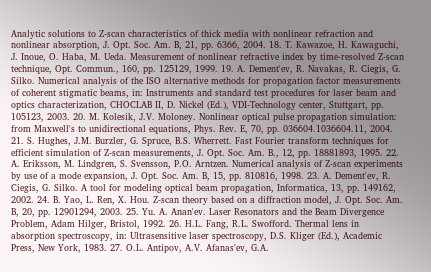Analytic solutions to Z-scan characteristics of thick media with nonlinear refraction and nonlinear absorption, J. Opt. Soc. Am. B, 21, pp. 6366, 2004. 18. T. Kawazoe, H. Kawaguchi, J. Inoue, O. Haba, M. Ueda. Measurement of nonlinear refractive index by time-resolved Z-scan technique, Opt. Commun., 160, pp. 125129, 1999. 19. A. Dement'ev, R. Navakas, R. Ciegis, G. Silko. Numerical analysis of the ISO alternative methods for propagation factor measurements of coherent stigmatic beams, in: Instruments and standard test procedures for laser beam and optics characterization, CHOCLAB II, D. Nickel (Ed.), VDI-Technology center, Stuttgart, pp. 105123, 2003. 20. M. Kolesik, J.V. Moloney. Nonlinear optical pulse propagation simulation: from Maxwell's to unidirectional equations, Phys. Rev. E, 70, pp. 036604.1036604.11, 2004. 21. S. Hughes, J.M. Burzler, G. Spruce, B.S. Wherrett. Fast Fourier transform techniques for efficient simulation of Z-scan measurements, J. Opt. Soc. Am. B., 12, pp. 18881893, 1995. 22. A. Eriksson, M. Lindgren, S. Svensson, P.O. Arntzen. Numerical analysis of Z-scan experiments by use of a mode expansion, J. Opt. Soc. Am. B, 15, pp. 810816, 1998. 23. A. Dement'ev, R. Ciegis, G. Silko. A tool for modeling optical beam propagation, Informatica, 13, pp. 149162, 2002. 24. B. Yao, L. Ren, X. Hou. Z-scan theory based on a diffraction model, J. Opt. Soc. Am. B, 20, pp. 12901294, 2003. 25. Yu. A. Anan'ev. Laser Resonators and the Beam Divergence Problem, Adam Hilger, Bristol, 1992. 26. H.L. Fang, R.L. Swofford. Thermal lens in absorption spectroscopy, in: Ultrasensitive laser spectroscopy, D.S. Kliger (Ed.), Academic Press, New York, 1983. 27. O.L. Antipov, A.V. Afanas'ev, G.A.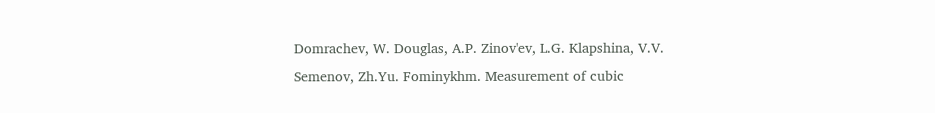Domrachev, W. Douglas, A.P. Zinov'ev, L.G. Klapshina, V.V. Semenov, Zh.Yu. Fominykhm. Measurement of cubic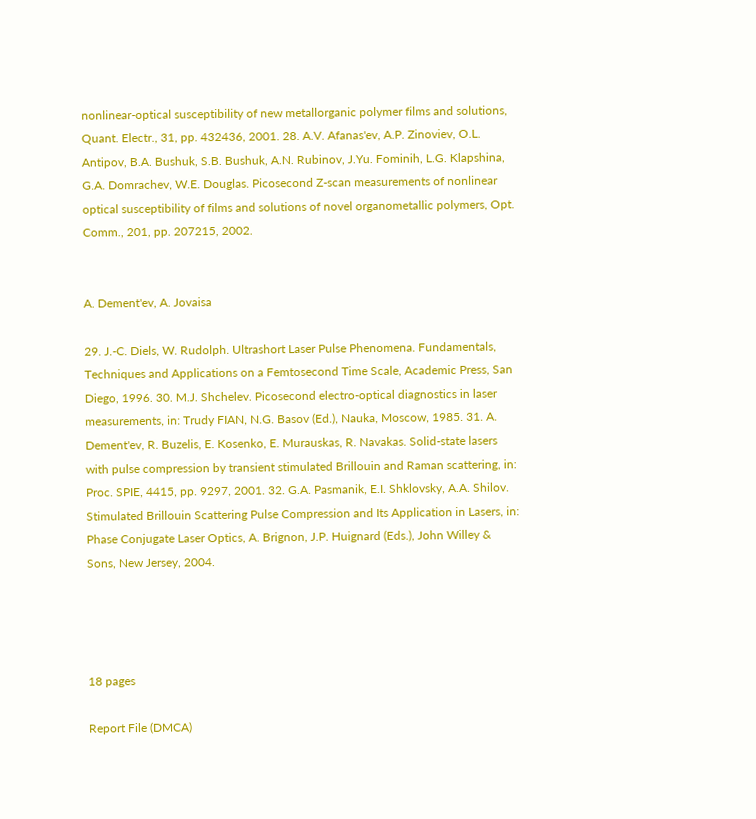nonlinear-optical susceptibility of new metallorganic polymer films and solutions, Quant. Electr., 31, pp. 432436, 2001. 28. A.V. Afanas'ev, A.P. Zinoviev, O.L. Antipov, B.A. Bushuk, S.B. Bushuk, A.N. Rubinov, J.Yu. Fominih, L.G. Klapshina, G.A. Domrachev, W.E. Douglas. Picosecond Z-scan measurements of nonlinear optical susceptibility of films and solutions of novel organometallic polymers, Opt. Comm., 201, pp. 207215, 2002.


A. Dement'ev, A. Jovaisa

29. J.-C. Diels, W. Rudolph. Ultrashort Laser Pulse Phenomena. Fundamentals, Techniques and Applications on a Femtosecond Time Scale, Academic Press, San Diego, 1996. 30. M.J. Shchelev. Picosecond electro-optical diagnostics in laser measurements, in: Trudy FIAN, N.G. Basov (Ed.), Nauka, Moscow, 1985. 31. A. Dement'ev, R. Buzelis, E. Kosenko, E. Murauskas, R. Navakas. Solid-state lasers with pulse compression by transient stimulated Brillouin and Raman scattering, in: Proc. SPIE, 4415, pp. 9297, 2001. 32. G.A. Pasmanik, E.I. Shklovsky, A.A. Shilov. Stimulated Brillouin Scattering Pulse Compression and Its Application in Lasers, in: Phase Conjugate Laser Optics, A. Brignon, J.P. Huignard (Eds.), John Willey & Sons, New Jersey, 2004.




18 pages

Report File (DMCA)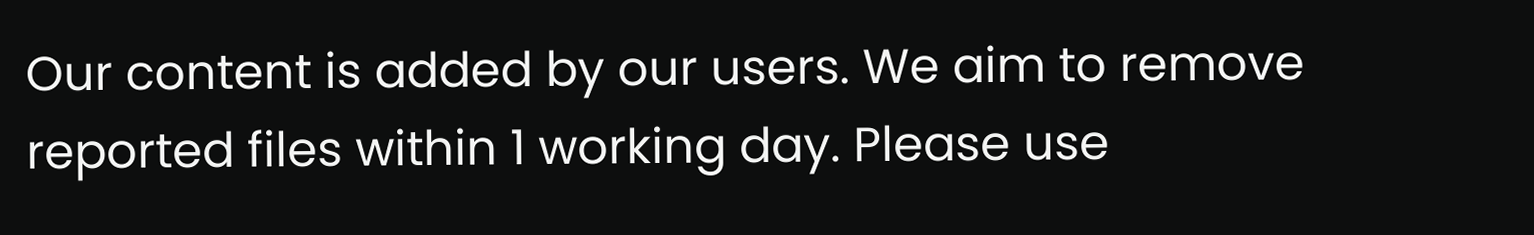Our content is added by our users. We aim to remove reported files within 1 working day. Please use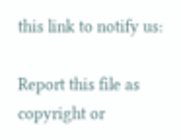this link to notify us:

Report this file as copyright or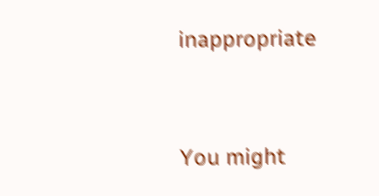inappropriate


You might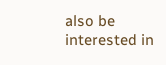also be interested in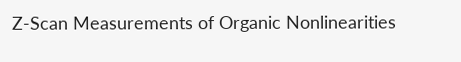Z-Scan Measurements of Organic Nonlinearities